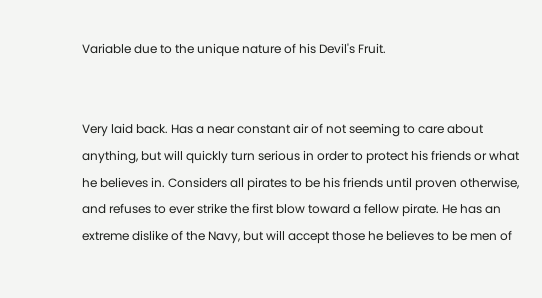Variable due to the unique nature of his Devil's Fruit.


Very laid back. Has a near constant air of not seeming to care about anything, but will quickly turn serious in order to protect his friends or what he believes in. Considers all pirates to be his friends until proven otherwise, and refuses to ever strike the first blow toward a fellow pirate. He has an extreme dislike of the Navy, but will accept those he believes to be men of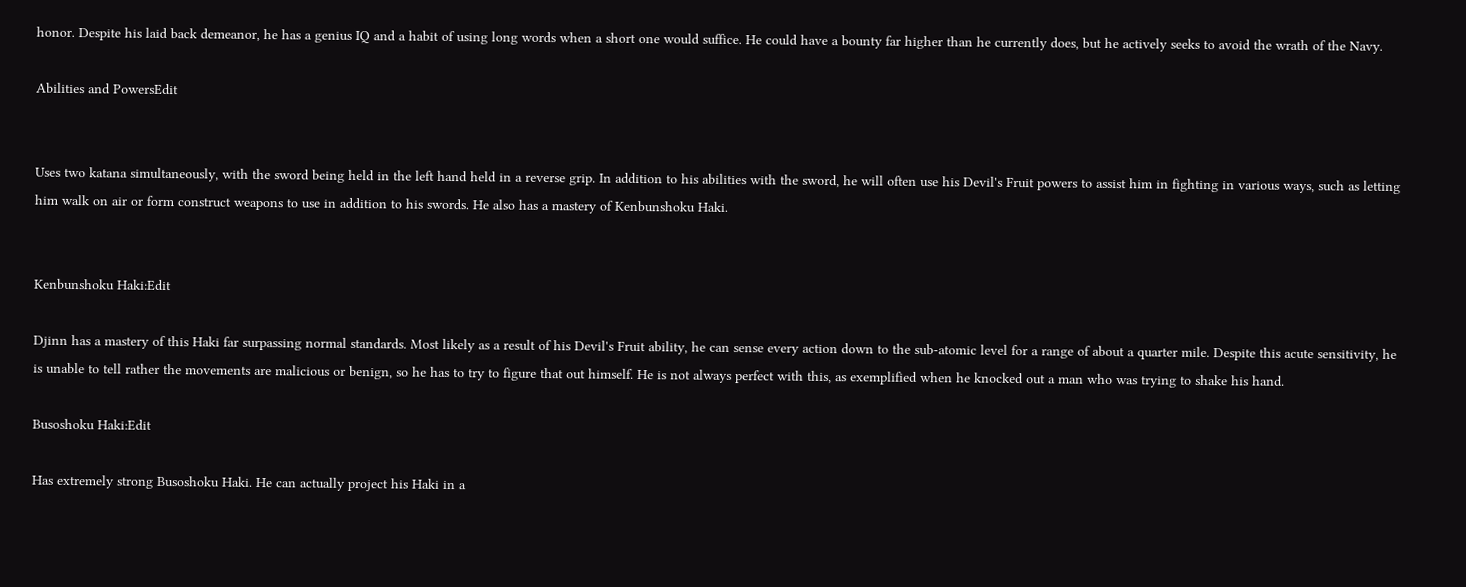honor. Despite his laid back demeanor, he has a genius IQ and a habit of using long words when a short one would suffice. He could have a bounty far higher than he currently does, but he actively seeks to avoid the wrath of the Navy.

Abilities and PowersEdit


Uses two katana simultaneously, with the sword being held in the left hand held in a reverse grip. In addition to his abilities with the sword, he will often use his Devil's Fruit powers to assist him in fighting in various ways, such as letting him walk on air or form construct weapons to use in addition to his swords. He also has a mastery of Kenbunshoku Haki.


Kenbunshoku Haki:Edit

Djinn has a mastery of this Haki far surpassing normal standards. Most likely as a result of his Devil's Fruit ability, he can sense every action down to the sub-atomic level for a range of about a quarter mile. Despite this acute sensitivity, he is unable to tell rather the movements are malicious or benign, so he has to try to figure that out himself. He is not always perfect with this, as exemplified when he knocked out a man who was trying to shake his hand.

Busoshoku Haki:Edit

Has extremely strong Busoshoku Haki. He can actually project his Haki in a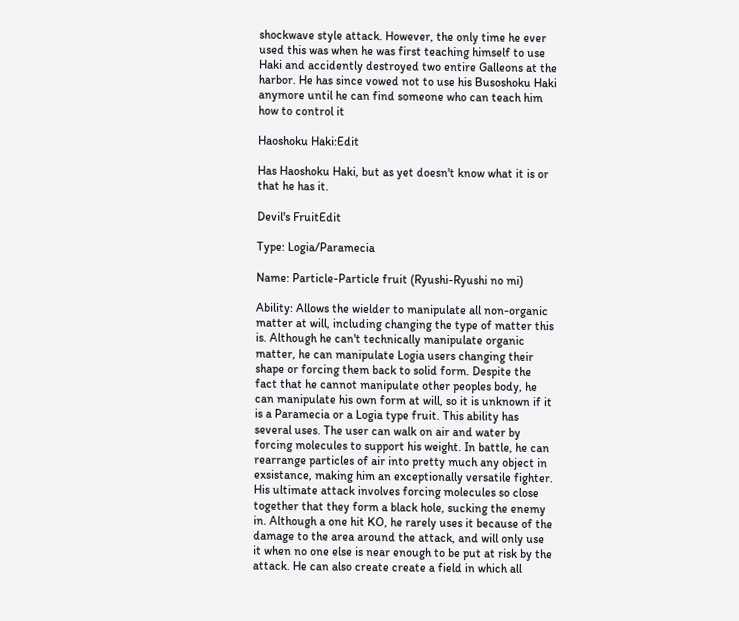shockwave style attack. However, the only time he ever used this was when he was first teaching himself to use Haki and accidently destroyed two entire Galleons at the harbor. He has since vowed not to use his Busoshoku Haki anymore until he can find someone who can teach him how to control it

Haoshoku Haki:Edit

Has Haoshoku Haki, but as yet doesn't know what it is or that he has it.

Devil's FruitEdit

Type: Logia/Paramecia

Name: Particle-Particle fruit (Ryushi-Ryushi no mi)

Ability: Allows the wielder to manipulate all non-organic matter at will, including changing the type of matter this is. Although he can't technically manipulate organic matter, he can manipulate Logia users changing their shape or forcing them back to solid form. Despite the fact that he cannot manipulate other peoples body, he can manipulate his own form at will, so it is unknown if it is a Paramecia or a Logia type fruit. This ability has several uses. The user can walk on air and water by forcing molecules to support his weight. In battle, he can rearrange particles of air into pretty much any object in exsistance, making him an exceptionally versatile fighter. His ultimate attack involves forcing molecules so close together that they form a black hole, sucking the enemy in. Although a one hit KO, he rarely uses it because of the damage to the area around the attack, and will only use it when no one else is near enough to be put at risk by the attack. He can also create create a field in which all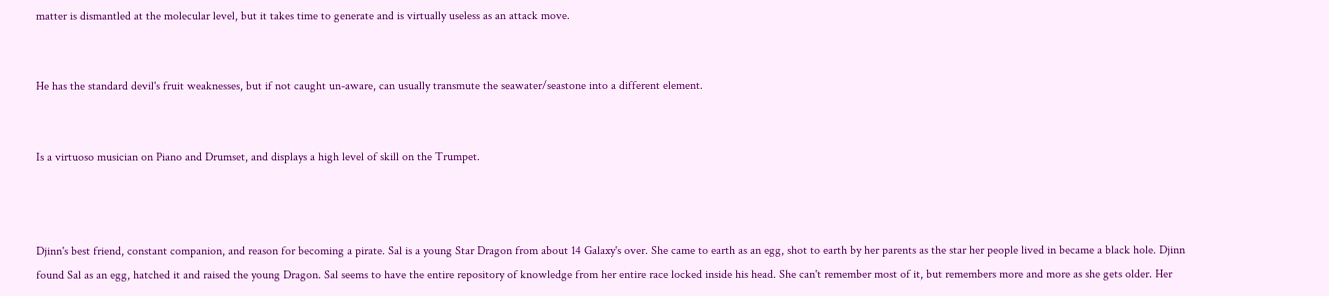matter is dismantled at the molecular level, but it takes time to generate and is virtually useless as an attack move.


He has the standard devil's fruit weaknesses, but if not caught un-aware, can usually transmute the seawater/seastone into a different element.


Is a virtuoso musician on Piano and Drumset, and displays a high level of skill on the Trumpet.



Djinn's best friend, constant companion, and reason for becoming a pirate. Sal is a young Star Dragon from about 14 Galaxy's over. She came to earth as an egg, shot to earth by her parents as the star her people lived in became a black hole. Djinn found Sal as an egg, hatched it and raised the young Dragon. Sal seems to have the entire repository of knowledge from her entire race locked inside his head. She can't remember most of it, but remembers more and more as she gets older. Her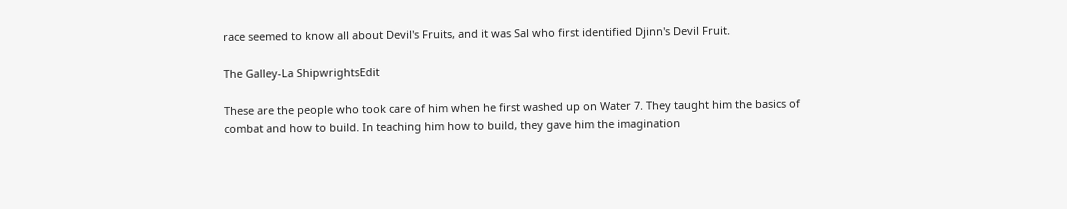race seemed to know all about Devil's Fruits, and it was Sal who first identified Djinn's Devil Fruit.

The Galley-La ShipwrightsEdit

These are the people who took care of him when he first washed up on Water 7. They taught him the basics of combat and how to build. In teaching him how to build, they gave him the imagination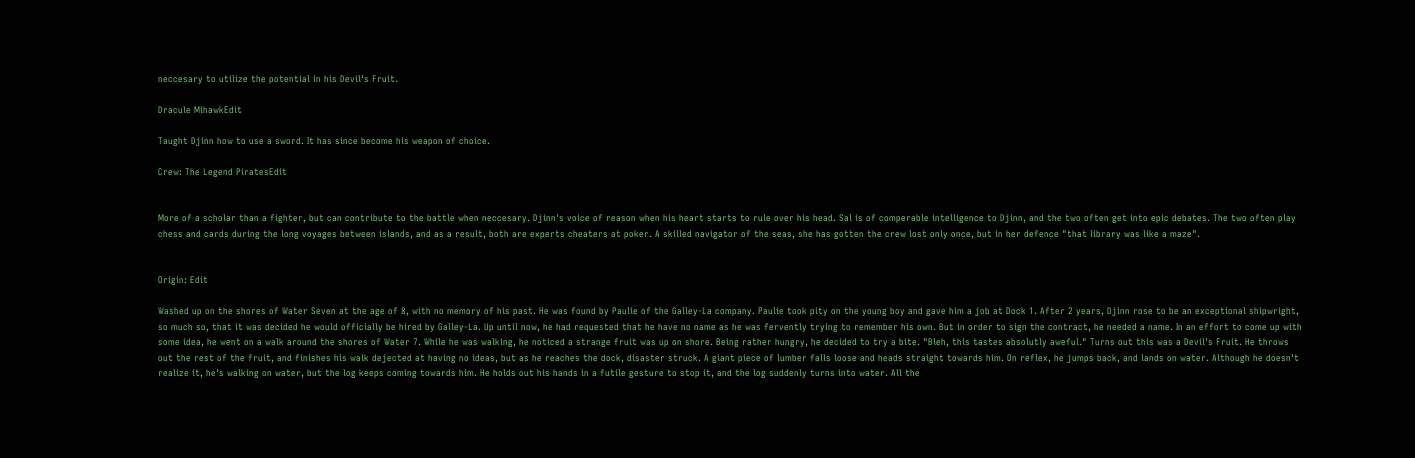neccesary to utilize the potential in his Devil's Fruit.

Dracule MihawkEdit

Taught Djinn how to use a sword. It has since become his weapon of choice.

Crew: The Legend PiratesEdit


More of a scholar than a fighter, but can contribute to the battle when neccesary. Djinn's voice of reason when his heart starts to rule over his head. Sal is of comperable intelligence to Djinn, and the two often get into epic debates. The two often play chess and cards during the long voyages between islands, and as a result, both are experts cheaters at poker. A skilled navigator of the seas, she has gotten the crew lost only once, but in her defence "that library was like a maze".


Origin: Edit

Washed up on the shores of Water Seven at the age of 8, with no memory of his past. He was found by Paulie of the Galley-La company. Paulie took pity on the young boy and gave him a job at Dock 1. After 2 years, Djinn rose to be an exceptional shipwright, so much so, that it was decided he would officially be hired by Galley-La. Up until now, he had requested that he have no name as he was fervently trying to remember his own. But in order to sign the contract, he needed a name. In an effort to come up with some idea, he went on a walk around the shores of Water 7. While he was walking, he noticed a strange fruit was up on shore. Being rather hungry, he decided to try a bite. "Bleh, this tastes absolutly aweful." Turns out this was a Devil's Fruit. He throws out the rest of the fruit, and finishes his walk dejected at having no ideas, but as he reaches the dock, disaster struck. A giant piece of lumber falls loose and heads straight towards him. On reflex, he jumps back, and lands on water. Although he doesn't realize it, he's walking on water, but the log keeps coming towards him. He holds out his hands in a futile gesture to stop it, and the log suddenly turns into water. All the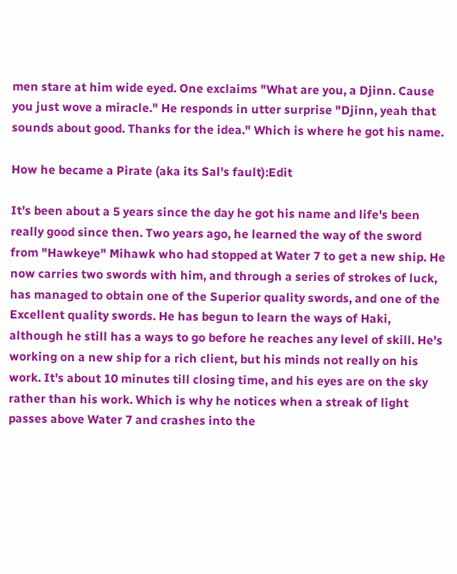men stare at him wide eyed. One exclaims "What are you, a Djinn. Cause you just wove a miracle." He responds in utter surprise "Djinn, yeah that sounds about good. Thanks for the idea." Which is where he got his name.

How he became a Pirate (aka its Sal's fault):Edit

It's been about a 5 years since the day he got his name and life's been really good since then. Two years ago, he learned the way of the sword from "Hawkeye" Mihawk who had stopped at Water 7 to get a new ship. He now carries two swords with him, and through a series of strokes of luck, has managed to obtain one of the Superior quality swords, and one of the Excellent quality swords. He has begun to learn the ways of Haki, although he still has a ways to go before he reaches any level of skill. He's working on a new ship for a rich client, but his minds not really on his work. It's about 10 minutes till closing time, and his eyes are on the sky rather than his work. Which is why he notices when a streak of light passes above Water 7 and crashes into the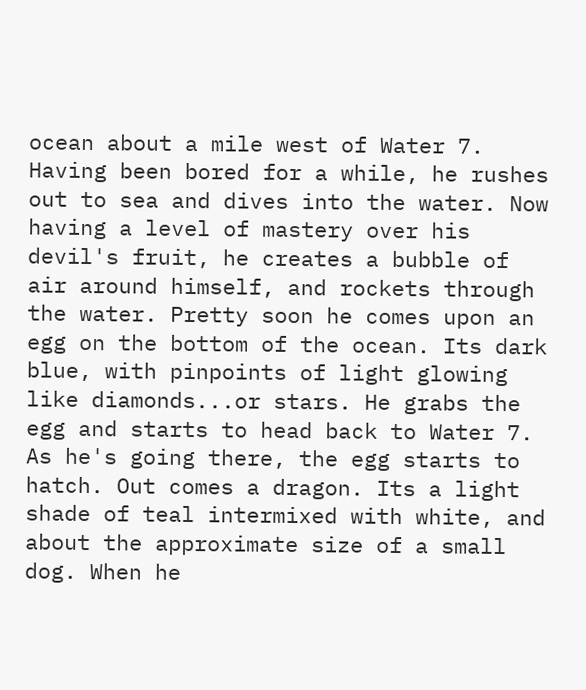ocean about a mile west of Water 7. Having been bored for a while, he rushes out to sea and dives into the water. Now having a level of mastery over his devil's fruit, he creates a bubble of air around himself, and rockets through the water. Pretty soon he comes upon an egg on the bottom of the ocean. Its dark blue, with pinpoints of light glowing like diamonds...or stars. He grabs the egg and starts to head back to Water 7. As he's going there, the egg starts to hatch. Out comes a dragon. Its a light shade of teal intermixed with white, and about the approximate size of a small dog. When he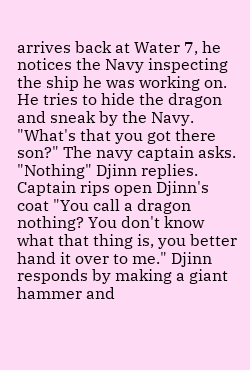arrives back at Water 7, he notices the Navy inspecting the ship he was working on. He tries to hide the dragon and sneak by the Navy. "What's that you got there son?" The navy captain asks. "Nothing" Djinn replies. Captain rips open Djinn's coat "You call a dragon nothing? You don't know what that thing is, you better hand it over to me." Djinn responds by making a giant hammer and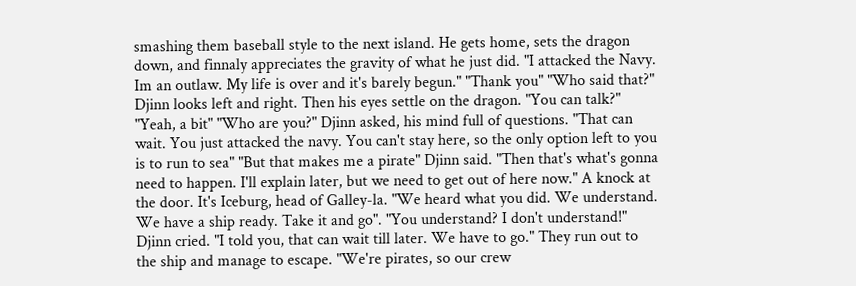smashing them baseball style to the next island. He gets home, sets the dragon down, and finnaly appreciates the gravity of what he just did. "I attacked the Navy. Im an outlaw. My life is over and it's barely begun." "Thank you" "Who said that?" Djinn looks left and right. Then his eyes settle on the dragon. "You can talk?" "Yeah, a bit" "Who are you?" Djinn asked, his mind full of questions. "That can wait. You just attacked the navy. You can't stay here, so the only option left to you is to run to sea" "But that makes me a pirate" Djinn said. "Then that's what's gonna need to happen. I'll explain later, but we need to get out of here now." A knock at the door. It's Iceburg, head of Galley-la. "We heard what you did. We understand. We have a ship ready. Take it and go". "You understand? I don't understand!" Djinn cried. "I told you, that can wait till later. We have to go." They run out to the ship and manage to escape. "We're pirates, so our crew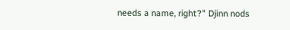needs a name, right?" Djinn nods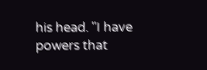his head. "I have powers that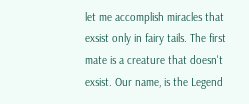let me accomplish miracles that exsist only in fairy tails. The first mate is a creature that doesn't exsist. Our name, is the Legend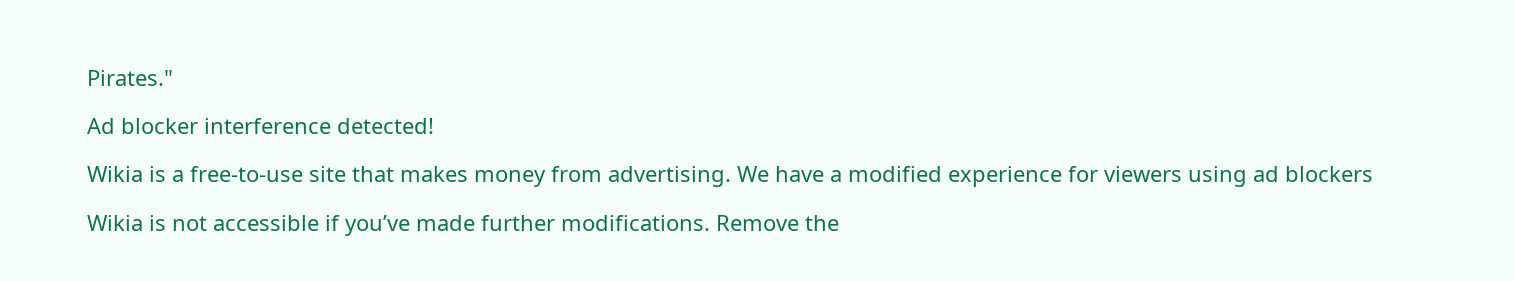Pirates."

Ad blocker interference detected!

Wikia is a free-to-use site that makes money from advertising. We have a modified experience for viewers using ad blockers

Wikia is not accessible if you’ve made further modifications. Remove the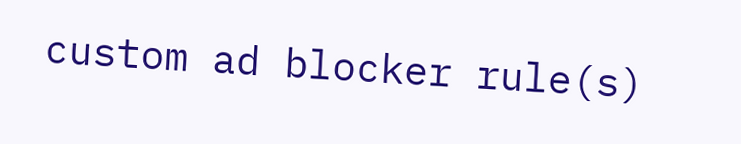custom ad blocker rule(s)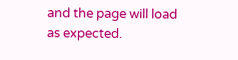and the page will load as expected.